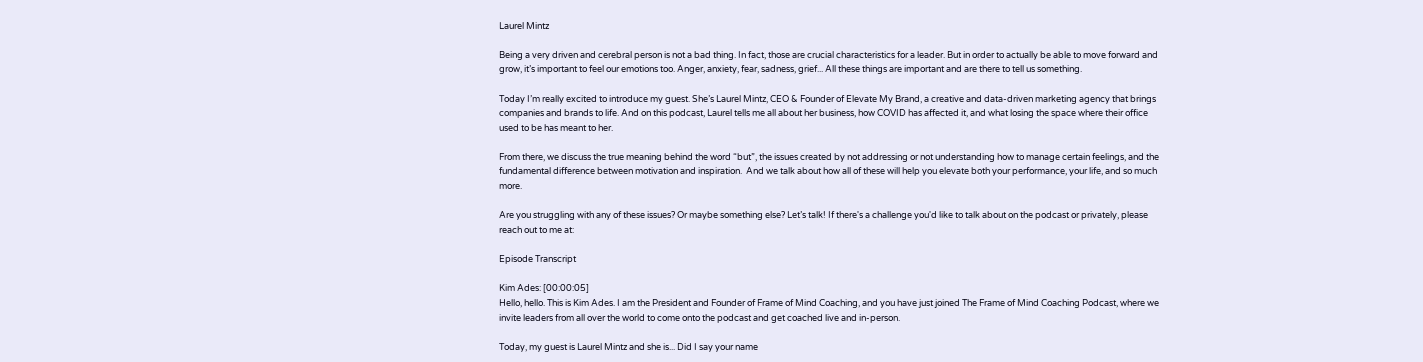Laurel Mintz

Being a very driven and cerebral person is not a bad thing. In fact, those are crucial characteristics for a leader. But in order to actually be able to move forward and grow, it’s important to feel our emotions too. Anger, anxiety, fear, sadness, grief... All these things are important and are there to tell us something.

Today I’m really excited to introduce my guest. She’s Laurel Mintz, CEO & Founder of Elevate My Brand, a creative and data-driven marketing agency that brings companies and brands to life. And on this podcast, Laurel tells me all about her business, how COVID has affected it, and what losing the space where their office used to be has meant to her.

From there, we discuss the true meaning behind the word “but”, the issues created by not addressing or not understanding how to manage certain feelings, and the fundamental difference between motivation and inspiration.  And we talk about how all of these will help you elevate both your performance, your life, and so much more.

Are you struggling with any of these issues? Or maybe something else? Let’s talk! If there's a challenge you'd like to talk about on the podcast or privately, please reach out to me at:

Episode Transcript

Kim Ades: [00:00:05]
Hello, hello. This is Kim Ades. I am the President and Founder of Frame of Mind Coaching, and you have just joined The Frame of Mind Coaching Podcast, where we invite leaders from all over the world to come onto the podcast and get coached live and in-person.

Today, my guest is Laurel Mintz and she is... Did I say your name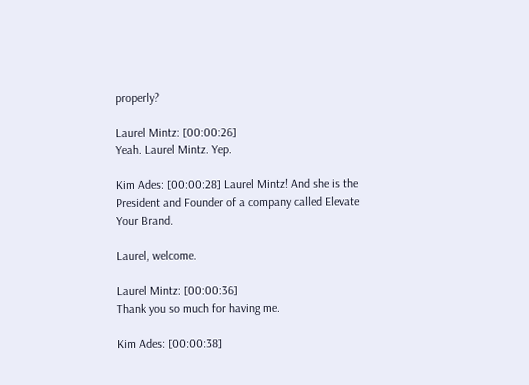properly?

Laurel Mintz: [00:00:26]
Yeah. Laurel Mintz. Yep.

Kim Ades: [00:00:28] Laurel Mintz! And she is the President and Founder of a company called Elevate Your Brand.

Laurel, welcome.

Laurel Mintz: [00:00:36]
Thank you so much for having me.

Kim Ades: [00:00:38]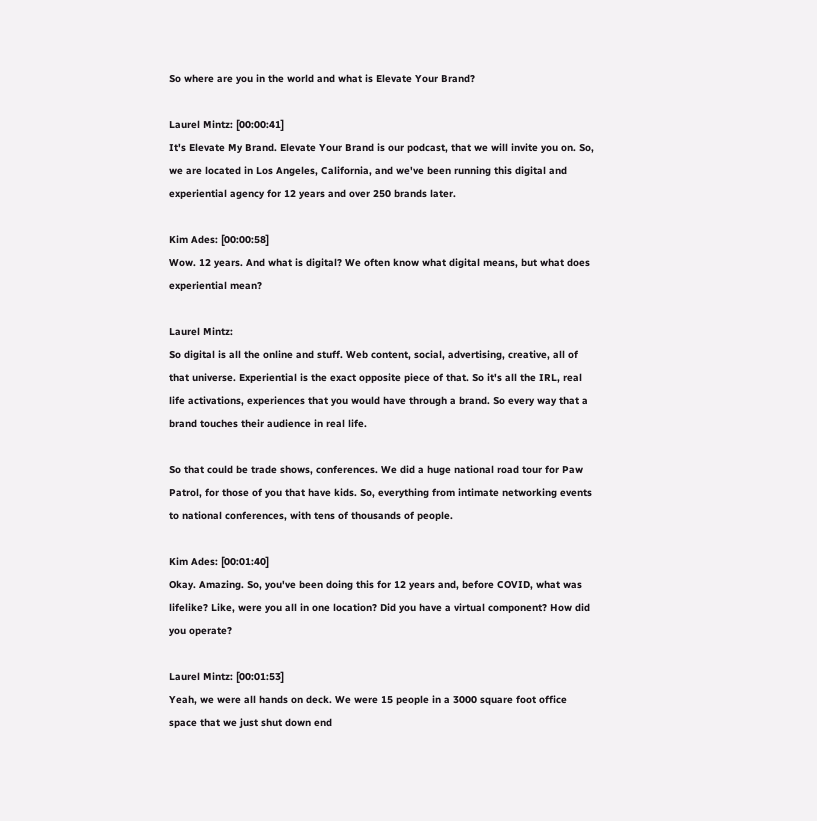So where are you in the world and what is Elevate Your Brand?

Laurel Mintz: [00:00:41]
It's Elevate My Brand. Elevate Your Brand is our podcast, that we will invite you on. So, we are located in Los Angeles, California, and we've been running this digital and experiential agency for 12 years and over 250 brands later.

Kim Ades: [00:00:58]
Wow. 12 years. And what is digital? We often know what digital means, but what does experiential mean?

Laurel Mintz:
So digital is all the online and stuff. Web content, social, advertising, creative, all of that universe. Experiential is the exact opposite piece of that. So it's all the IRL, real life activations, experiences that you would have through a brand. So every way that a brand touches their audience in real life.

So that could be trade shows, conferences. We did a huge national road tour for Paw Patrol, for those of you that have kids. So, everything from intimate networking events to national conferences, with tens of thousands of people.

Kim Ades: [00:01:40]
Okay. Amazing. So, you've been doing this for 12 years and, before COVID, what was lifelike? Like, were you all in one location? Did you have a virtual component? How did you operate?

Laurel Mintz: [00:01:53]
Yeah, we were all hands on deck. We were 15 people in a 3000 square foot office space that we just shut down end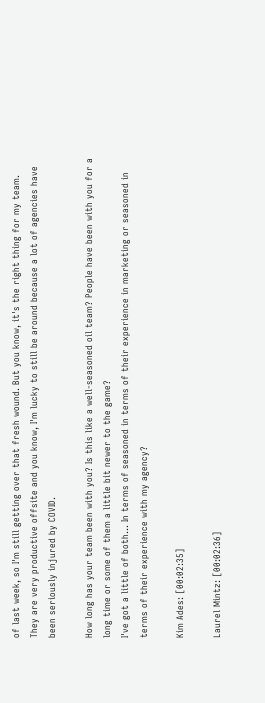of last week, so I'm still getting over that fresh wound. But you know, it's the right thing for my team. They are very productive offsite and you know, I'm lucky to still be around because a lot of agencies have been seriously injured by COVID.

How long has your team been with you? Is this like a well-seasoned oil team? People have been with you for a long time or some of them a little bit newer to the game?
I've got a little of both... In terms of seasoned in terms of their experience in marketing or seasoned in terms of their experience with my agency?

Kim Ades: [00:02:35]

Laurel Mintz: [00:02:36]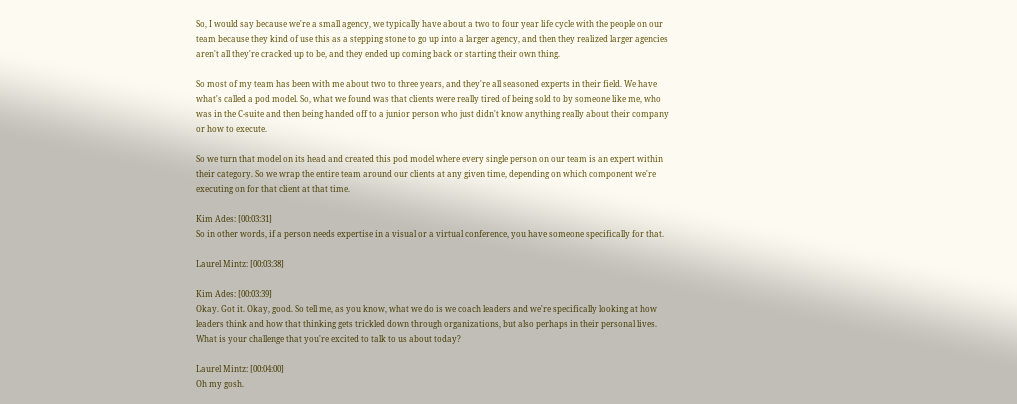So, I would say because we're a small agency, we typically have about a two to four year life cycle with the people on our team because they kind of use this as a stepping stone to go up into a larger agency, and then they realized larger agencies aren't all they're cracked up to be, and they ended up coming back or starting their own thing.

So most of my team has been with me about two to three years, and they're all seasoned experts in their field. We have what's called a pod model. So, what we found was that clients were really tired of being sold to by someone like me, who was in the C-suite and then being handed off to a junior person who just didn't know anything really about their company or how to execute.

So we turn that model on its head and created this pod model where every single person on our team is an expert within their category. So we wrap the entire team around our clients at any given time, depending on which component we're executing on for that client at that time.

Kim Ades: [00:03:31]
So in other words, if a person needs expertise in a visual or a virtual conference, you have someone specifically for that.

Laurel Mintz: [00:03:38]

Kim Ades: [00:03:39]
Okay. Got it. Okay, good. So tell me, as you know, what we do is we coach leaders and we're specifically looking at how leaders think and how that thinking gets trickled down through organizations, but also perhaps in their personal lives. What is your challenge that you're excited to talk to us about today?

Laurel Mintz: [00:04:00]
Oh my gosh.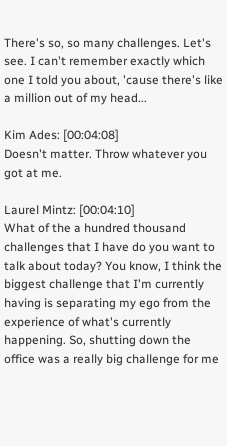There's so, so many challenges. Let's see. I can't remember exactly which one I told you about, 'cause there's like a million out of my head...

Kim Ades: [00:04:08]
Doesn't matter. Throw whatever you got at me.

Laurel Mintz: [00:04:10]
What of the a hundred thousand challenges that I have do you want to talk about today? You know, I think the biggest challenge that I'm currently having is separating my ego from the experience of what's currently happening. So, shutting down the office was a really big challenge for me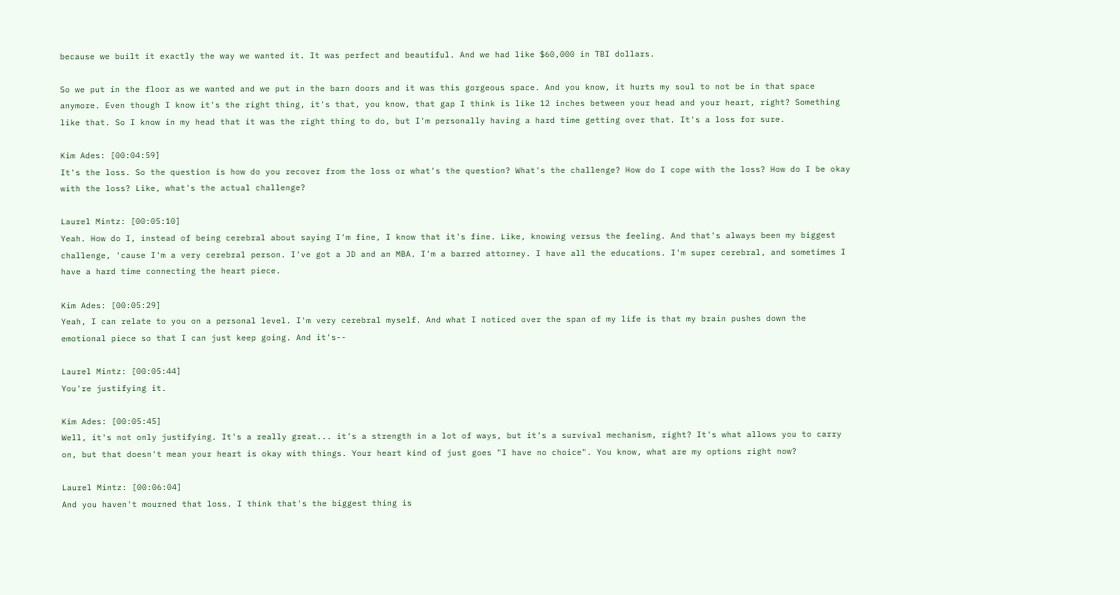because we built it exactly the way we wanted it. It was perfect and beautiful. And we had like $60,000 in TBI dollars.

So we put in the floor as we wanted and we put in the barn doors and it was this gorgeous space. And you know, it hurts my soul to not be in that space anymore. Even though I know it's the right thing, it's that, you know, that gap I think is like 12 inches between your head and your heart, right? Something like that. So I know in my head that it was the right thing to do, but I'm personally having a hard time getting over that. It's a loss for sure.

Kim Ades: [00:04:59]
It's the loss. So the question is how do you recover from the loss or what's the question? What's the challenge? How do I cope with the loss? How do I be okay with the loss? Like, what's the actual challenge?

Laurel Mintz: [00:05:10]
Yeah. How do I, instead of being cerebral about saying I'm fine, I know that it's fine. Like, knowing versus the feeling. And that's always been my biggest challenge, 'cause I'm a very cerebral person. I've got a JD and an MBA. I'm a barred attorney. I have all the educations. I'm super cerebral, and sometimes I have a hard time connecting the heart piece.

Kim Ades: [00:05:29]
Yeah, I can relate to you on a personal level. I'm very cerebral myself. And what I noticed over the span of my life is that my brain pushes down the emotional piece so that I can just keep going. And it's--

Laurel Mintz: [00:05:44]
You're justifying it.

Kim Ades: [00:05:45]
Well, it's not only justifying. It's a really great... it's a strength in a lot of ways, but it's a survival mechanism, right? It's what allows you to carry on, but that doesn't mean your heart is okay with things. Your heart kind of just goes "I have no choice". You know, what are my options right now?

Laurel Mintz: [00:06:04]
And you haven't mourned that loss. I think that's the biggest thing is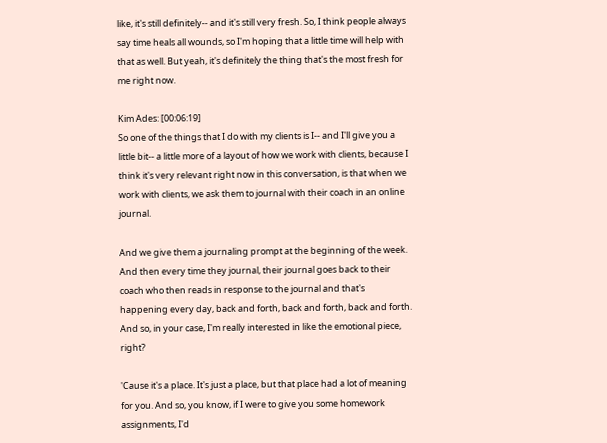like, it's still definitely-- and it's still very fresh. So, I think people always say time heals all wounds, so I'm hoping that a little time will help with that as well. But yeah, it's definitely the thing that's the most fresh for me right now.

Kim Ades: [00:06:19]
So one of the things that I do with my clients is I-- and I'll give you a little bit-- a little more of a layout of how we work with clients, because I think it's very relevant right now in this conversation, is that when we work with clients, we ask them to journal with their coach in an online journal.

And we give them a journaling prompt at the beginning of the week. And then every time they journal, their journal goes back to their coach who then reads in response to the journal and that's happening every day, back and forth, back and forth, back and forth. And so, in your case, I'm really interested in like the emotional piece, right?

'Cause it's a place. It's just a place, but that place had a lot of meaning for you. And so, you know, if I were to give you some homework assignments, I'd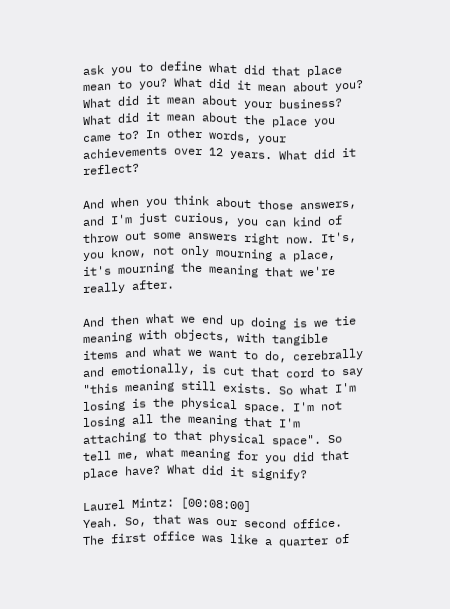ask you to define what did that place mean to you? What did it mean about you? What did it mean about your business? What did it mean about the place you came to? In other words, your achievements over 12 years. What did it reflect?

And when you think about those answers, and I'm just curious, you can kind of throw out some answers right now. It's, you know, not only mourning a place, it's mourning the meaning that we're really after.

And then what we end up doing is we tie meaning with objects, with tangible items and what we want to do, cerebrally and emotionally, is cut that cord to say "this meaning still exists. So what I'm losing is the physical space. I'm not losing all the meaning that I'm attaching to that physical space". So tell me, what meaning for you did that place have? What did it signify?

Laurel Mintz: [00:08:00]
Yeah. So, that was our second office. The first office was like a quarter of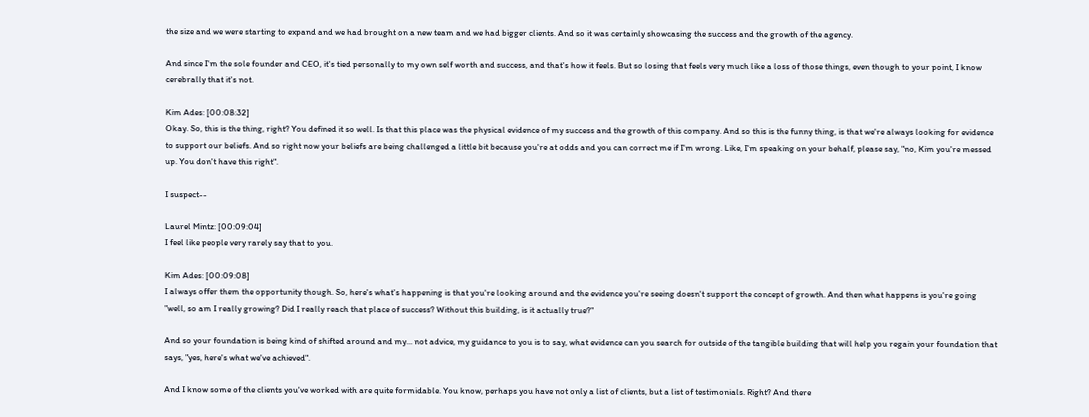the size and we were starting to expand and we had brought on a new team and we had bigger clients. And so it was certainly showcasing the success and the growth of the agency.

And since I'm the sole founder and CEO, it's tied personally to my own self worth and success, and that's how it feels. But so losing that feels very much like a loss of those things, even though to your point, I know cerebrally that it's not.

Kim Ades: [00:08:32]
Okay. So, this is the thing, right? You defined it so well. Is that this place was the physical evidence of my success and the growth of this company. And so this is the funny thing, is that we're always looking for evidence to support our beliefs. And so right now your beliefs are being challenged a little bit because you're at odds and you can correct me if I'm wrong. Like, I'm speaking on your behalf, please say, "no, Kim you're messed up. You don't have this right".

I suspect--

Laurel Mintz: [00:09:04]
I feel like people very rarely say that to you.

Kim Ades: [00:09:08]
I always offer them the opportunity though. So, here's what's happening is that you're looking around and the evidence you're seeing doesn't support the concept of growth. And then what happens is you're going "well, so am I really growing? Did I really reach that place of success? Without this building, is it actually true?"

And so your foundation is being kind of shifted around and my... not advice, my guidance to you is to say, what evidence can you search for outside of the tangible building that will help you regain your foundation that says, "yes, here's what we've achieved".

And I know some of the clients you've worked with are quite formidable. You know, perhaps you have not only a list of clients, but a list of testimonials. Right? And there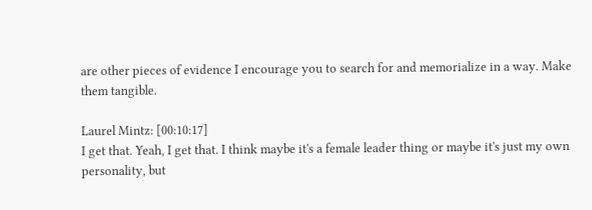are other pieces of evidence I encourage you to search for and memorialize in a way. Make them tangible.

Laurel Mintz: [00:10:17]
I get that. Yeah, I get that. I think maybe it's a female leader thing or maybe it's just my own personality, but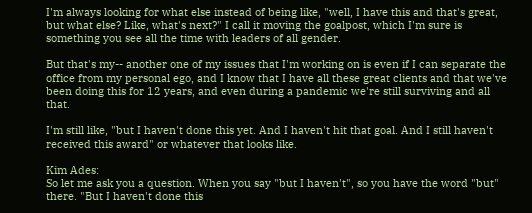I'm always looking for what else instead of being like, "well, I have this and that's great, but what else? Like, what's next?" I call it moving the goalpost, which I'm sure is something you see all the time with leaders of all gender.

But that's my-- another one of my issues that I'm working on is even if I can separate the office from my personal ego, and I know that I have all these great clients and that we've been doing this for 12 years, and even during a pandemic we're still surviving and all that.

I'm still like, "but I haven't done this yet. And I haven't hit that goal. And I still haven't received this award" or whatever that looks like.

Kim Ades:
So let me ask you a question. When you say "but I haven't", so you have the word "but" there. "But I haven't done this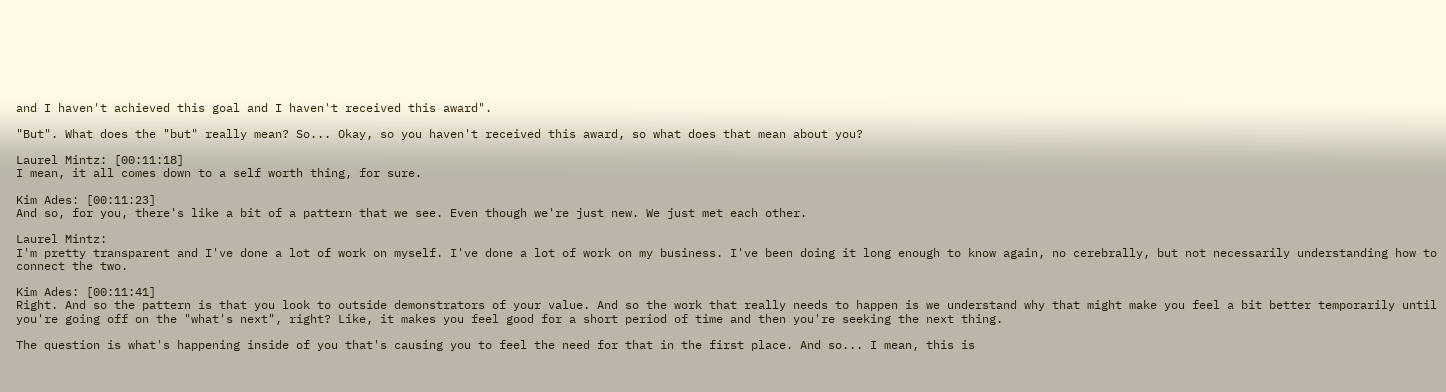and I haven't achieved this goal and I haven't received this award".

"But". What does the "but" really mean? So... Okay, so you haven't received this award, so what does that mean about you?

Laurel Mintz: [00:11:18]
I mean, it all comes down to a self worth thing, for sure.

Kim Ades: [00:11:23]
And so, for you, there's like a bit of a pattern that we see. Even though we're just new. We just met each other.

Laurel Mintz:
I'm pretty transparent and I've done a lot of work on myself. I've done a lot of work on my business. I've been doing it long enough to know again, no cerebrally, but not necessarily understanding how to connect the two.

Kim Ades: [00:11:41]
Right. And so the pattern is that you look to outside demonstrators of your value. And so the work that really needs to happen is we understand why that might make you feel a bit better temporarily until you're going off on the "what's next", right? Like, it makes you feel good for a short period of time and then you're seeking the next thing.

The question is what's happening inside of you that's causing you to feel the need for that in the first place. And so... I mean, this is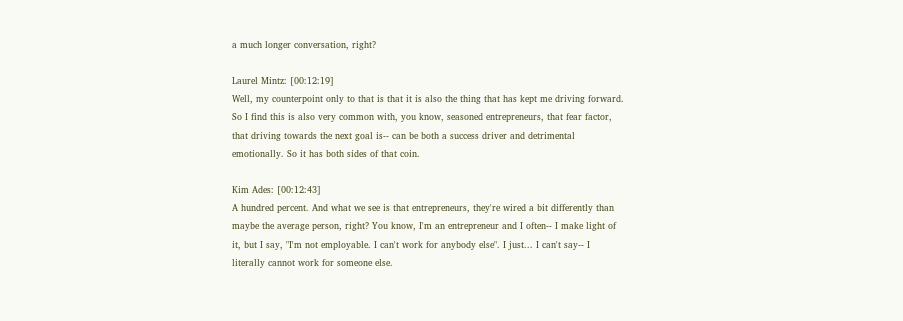a much longer conversation, right?

Laurel Mintz: [00:12:19]
Well, my counterpoint only to that is that it is also the thing that has kept me driving forward. So I find this is also very common with, you know, seasoned entrepreneurs, that fear factor, that driving towards the next goal is-- can be both a success driver and detrimental emotionally. So it has both sides of that coin.

Kim Ades: [00:12:43]
A hundred percent. And what we see is that entrepreneurs, they're wired a bit differently than maybe the average person, right? You know, I'm an entrepreneur and I often-- I make light of it, but I say, "I'm not employable. I can't work for anybody else". I just... I can't say-- I literally cannot work for someone else.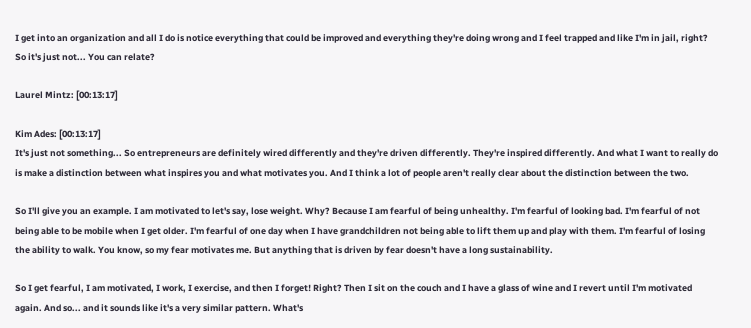I get into an organization and all I do is notice everything that could be improved and everything they're doing wrong and I feel trapped and like I'm in jail, right? So it's just not... You can relate?

Laurel Mintz: [00:13:17]

Kim Ades: [00:13:17]
It's just not something... So entrepreneurs are definitely wired differently and they're driven differently. They're inspired differently. And what I want to really do is make a distinction between what inspires you and what motivates you. And I think a lot of people aren't really clear about the distinction between the two.

So I'll give you an example. I am motivated to let's say, lose weight. Why? Because I am fearful of being unhealthy. I'm fearful of looking bad. I'm fearful of not being able to be mobile when I get older. I'm fearful of one day when I have grandchildren not being able to lift them up and play with them. I'm fearful of losing the ability to walk. You know, so my fear motivates me. But anything that is driven by fear doesn't have a long sustainability.

So I get fearful, I am motivated, I work, I exercise, and then I forget! Right? Then I sit on the couch and I have a glass of wine and I revert until I'm motivated again. And so... and it sounds like it's a very similar pattern. What's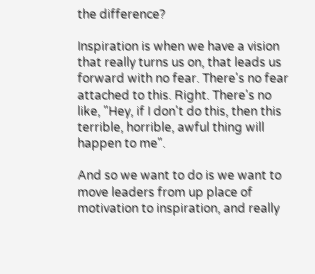the difference?

Inspiration is when we have a vision that really turns us on, that leads us forward with no fear. There's no fear attached to this. Right. There's no like, "Hey, if I don't do this, then this terrible, horrible, awful thing will happen to me".

And so we want to do is we want to move leaders from up place of motivation to inspiration, and really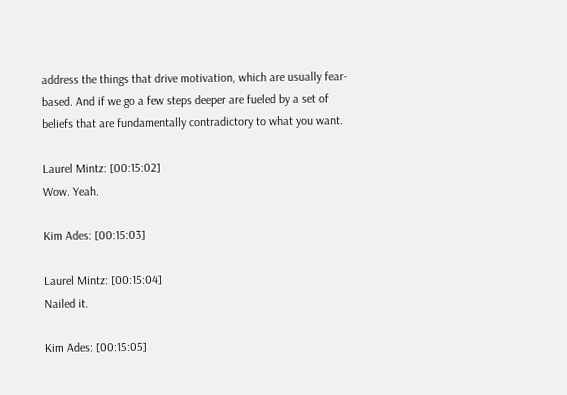address the things that drive motivation, which are usually fear-based. And if we go a few steps deeper are fueled by a set of beliefs that are fundamentally contradictory to what you want.

Laurel Mintz: [00:15:02]
Wow. Yeah.

Kim Ades: [00:15:03]

Laurel Mintz: [00:15:04]
Nailed it.

Kim Ades: [00:15:05]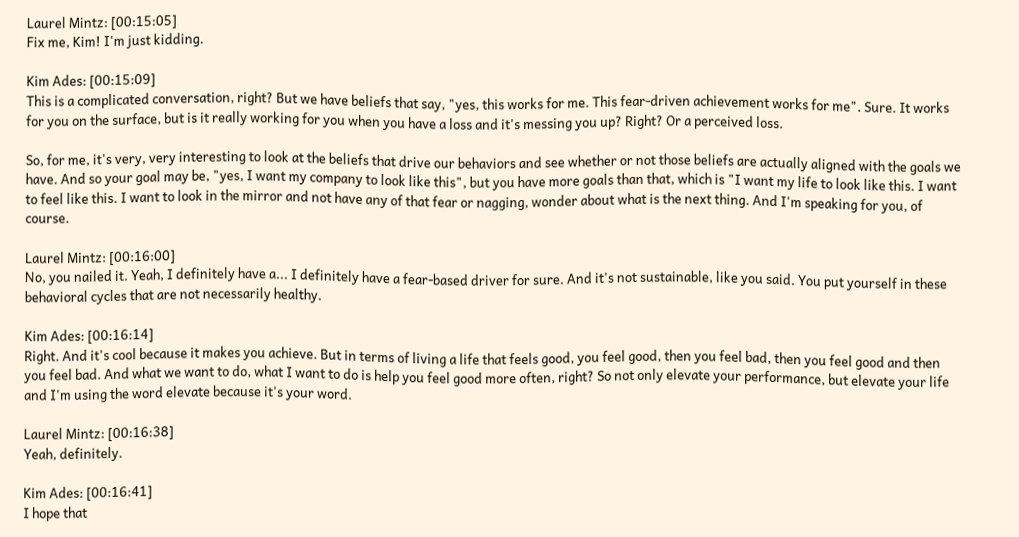Laurel Mintz: [00:15:05]
Fix me, Kim! I'm just kidding.

Kim Ades: [00:15:09]
This is a complicated conversation, right? But we have beliefs that say, "yes, this works for me. This fear-driven achievement works for me". Sure. It works for you on the surface, but is it really working for you when you have a loss and it's messing you up? Right? Or a perceived loss.

So, for me, it's very, very interesting to look at the beliefs that drive our behaviors and see whether or not those beliefs are actually aligned with the goals we have. And so your goal may be, "yes, I want my company to look like this", but you have more goals than that, which is "I want my life to look like this. I want to feel like this. I want to look in the mirror and not have any of that fear or nagging, wonder about what is the next thing. And I'm speaking for you, of course.

Laurel Mintz: [00:16:00]
No, you nailed it. Yeah, I definitely have a... I definitely have a fear-based driver for sure. And it's not sustainable, like you said. You put yourself in these behavioral cycles that are not necessarily healthy.

Kim Ades: [00:16:14]
Right. And it's cool because it makes you achieve. But in terms of living a life that feels good, you feel good, then you feel bad, then you feel good and then you feel bad. And what we want to do, what I want to do is help you feel good more often, right? So not only elevate your performance, but elevate your life and I'm using the word elevate because it's your word.

Laurel Mintz: [00:16:38]
Yeah, definitely.

Kim Ades: [00:16:41]
I hope that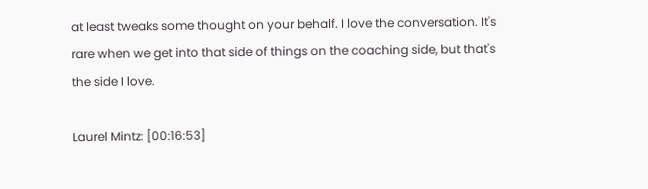at least tweaks some thought on your behalf. I love the conversation. It's rare when we get into that side of things on the coaching side, but that's the side I love.

Laurel Mintz: [00:16:53]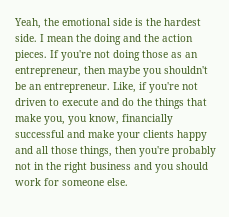Yeah, the emotional side is the hardest side. I mean the doing and the action pieces. If you're not doing those as an entrepreneur, then maybe you shouldn't be an entrepreneur. Like, if you're not driven to execute and do the things that make you, you know, financially successful and make your clients happy and all those things, then you're probably not in the right business and you should work for someone else.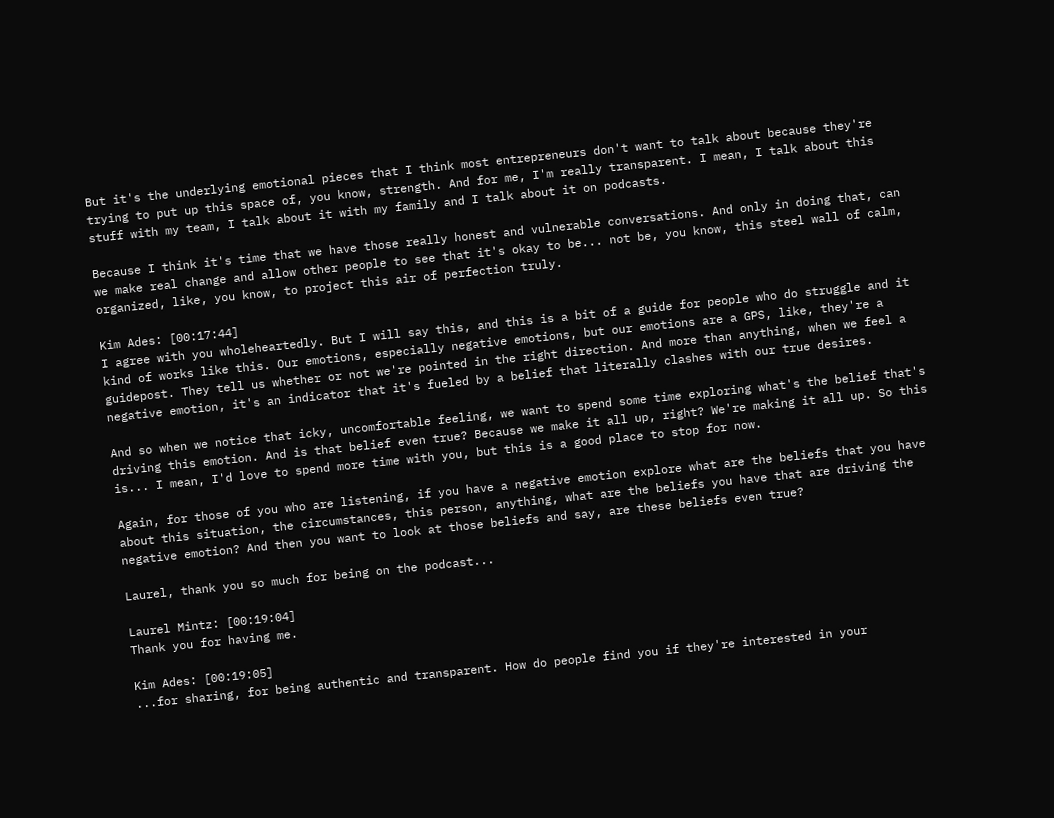But it's the underlying emotional pieces that I think most entrepreneurs don't want to talk about because they're trying to put up this space of, you know, strength. And for me, I'm really transparent. I mean, I talk about this stuff with my team, I talk about it with my family and I talk about it on podcasts.

Because I think it's time that we have those really honest and vulnerable conversations. And only in doing that, can we make real change and allow other people to see that it's okay to be... not be, you know, this steel wall of calm, organized, like, you know, to project this air of perfection truly.

Kim Ades: [00:17:44]
I agree with you wholeheartedly. But I will say this, and this is a bit of a guide for people who do struggle and it kind of works like this. Our emotions, especially negative emotions, but our emotions are a GPS, like, they're a guidepost. They tell us whether or not we're pointed in the right direction. And more than anything, when we feel a negative emotion, it's an indicator that it's fueled by a belief that literally clashes with our true desires.

And so when we notice that icky, uncomfortable feeling, we want to spend some time exploring what's the belief that's driving this emotion. And is that belief even true? Because we make it all up, right? We're making it all up. So this is... I mean, I'd love to spend more time with you, but this is a good place to stop for now.

Again, for those of you who are listening, if you have a negative emotion explore what are the beliefs that you have about this situation, the circumstances, this person, anything, what are the beliefs you have that are driving the negative emotion? And then you want to look at those beliefs and say, are these beliefs even true?

Laurel, thank you so much for being on the podcast...

Laurel Mintz: [00:19:04]
Thank you for having me.

Kim Ades: [00:19:05]
...for sharing, for being authentic and transparent. How do people find you if they're interested in your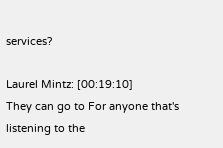services?

Laurel Mintz: [00:19:10]
They can go to For anyone that's listening to the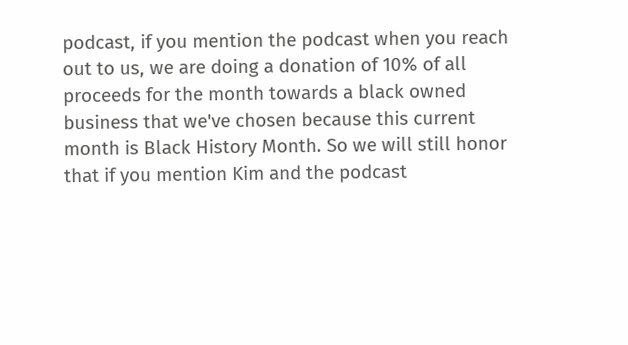podcast, if you mention the podcast when you reach out to us, we are doing a donation of 10% of all proceeds for the month towards a black owned business that we've chosen because this current month is Black History Month. So we will still honor that if you mention Kim and the podcast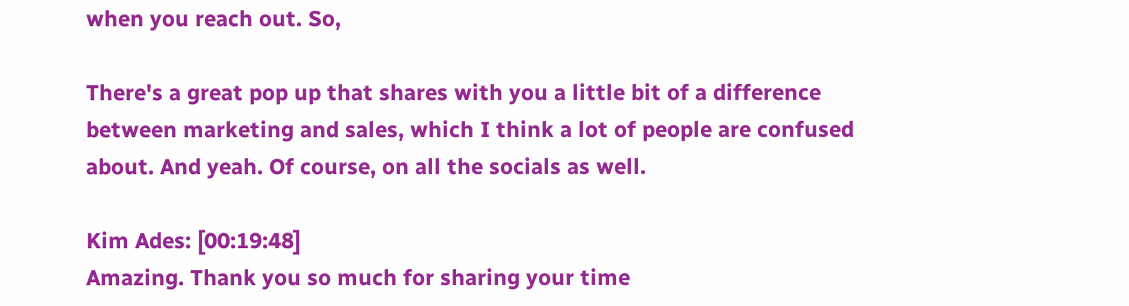when you reach out. So,

There's a great pop up that shares with you a little bit of a difference between marketing and sales, which I think a lot of people are confused about. And yeah. Of course, on all the socials as well.

Kim Ades: [00:19:48]
Amazing. Thank you so much for sharing your time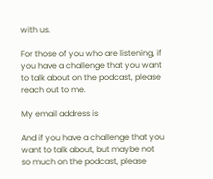with us.

For those of you who are listening, if you have a challenge that you want to talk about on the podcast, please reach out to me.

My email address is

And if you have a challenge that you want to talk about, but maybe not so much on the podcast, please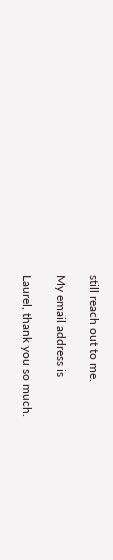still reach out to me.

My email address is

Laurel, thank you so much.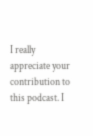I really appreciate your contribution to this podcast. I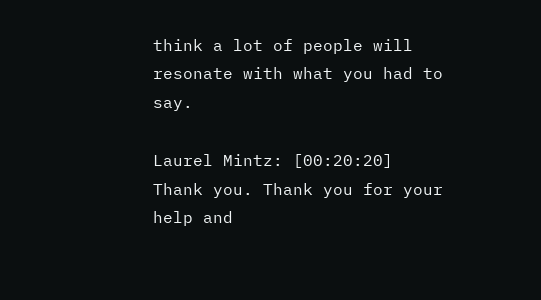think a lot of people will resonate with what you had to say.

Laurel Mintz: [00:20:20]
Thank you. Thank you for your help and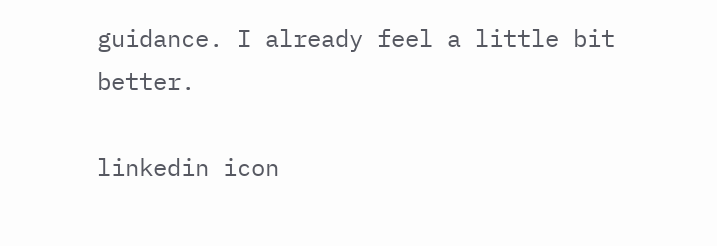guidance. I already feel a little bit better.

linkedin icon